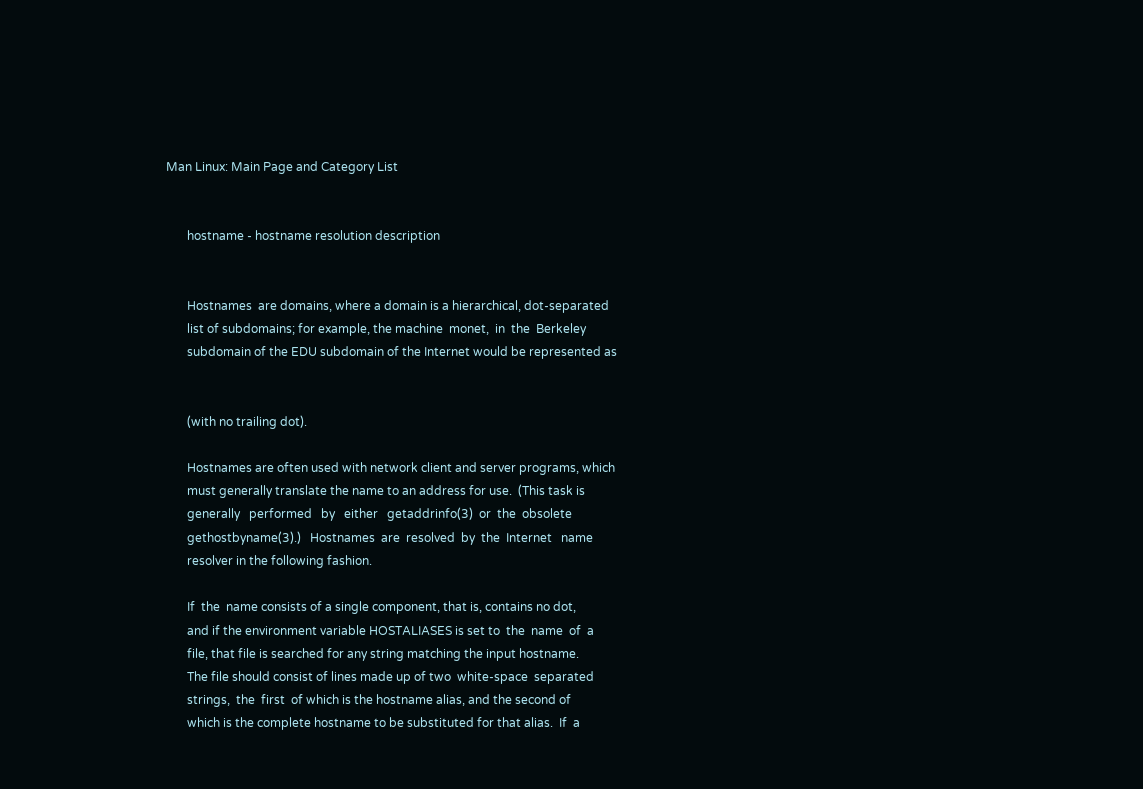Man Linux: Main Page and Category List


       hostname - hostname resolution description


       Hostnames  are domains, where a domain is a hierarchical, dot-separated
       list of subdomains; for example, the machine  monet,  in  the  Berkeley
       subdomain of the EDU subdomain of the Internet would be represented as


       (with no trailing dot).

       Hostnames are often used with network client and server programs, which
       must generally translate the name to an address for use.  (This task is
       generally   performed   by   either   getaddrinfo(3)  or  the  obsolete
       gethostbyname(3).)   Hostnames  are  resolved  by  the  Internet   name
       resolver in the following fashion.

       If  the  name consists of a single component, that is, contains no dot,
       and if the environment variable HOSTALIASES is set to  the  name  of  a
       file, that file is searched for any string matching the input hostname.
       The file should consist of lines made up of two  white-space  separated
       strings,  the  first  of which is the hostname alias, and the second of
       which is the complete hostname to be substituted for that alias.  If  a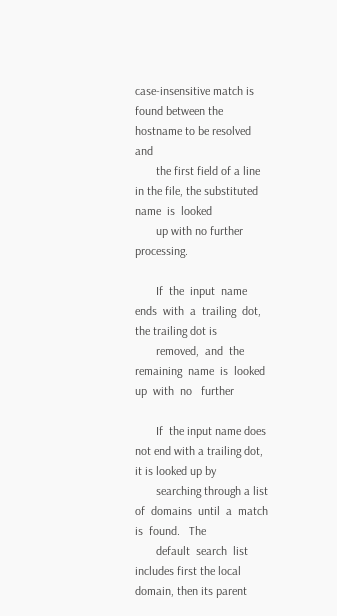case-insensitive match is found between the hostname to be resolved and
       the first field of a line in the file, the substituted name  is  looked
       up with no further processing.

       If  the  input  name  ends  with  a  trailing  dot, the trailing dot is
       removed,  and  the  remaining  name  is  looked  up  with  no   further

       If  the input name does not end with a trailing dot, it is looked up by
       searching through a list of  domains  until  a  match  is  found.   The
       default  search  list  includes first the local domain, then its parent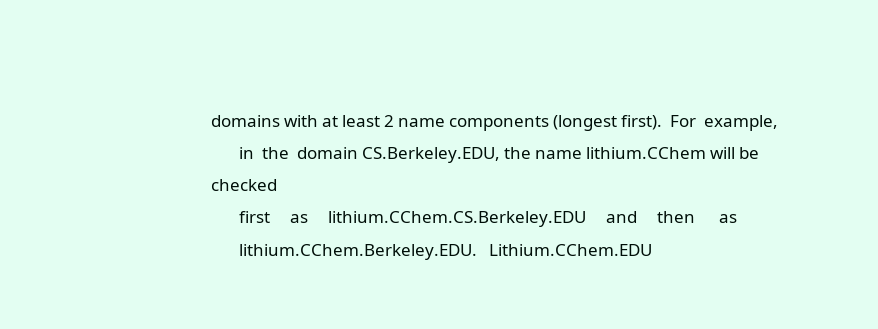domains with at least 2 name components (longest first).  For  example,
       in  the  domain CS.Berkeley.EDU, the name lithium.CChem will be checked
       first     as     lithium.CChem.CS.Berkeley.EDU     and     then      as
       lithium.CChem.Berkeley.EDU.   Lithium.CChem.EDU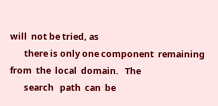will  not be tried, as
       there is only one component  remaining  from  the  local  domain.   The
       search   path  can  be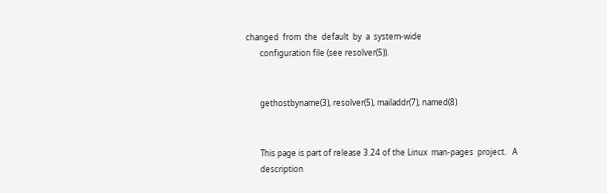changed  from  the  default  by  a  system-wide
       configuration file (see resolver(5)).


       gethostbyname(3), resolver(5), mailaddr(7), named(8)


       This page is part of release 3.24 of the Linux  man-pages  project.   A
       description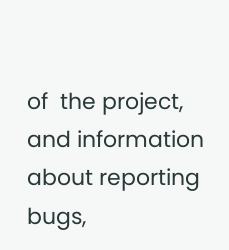of  the project, and information about reporting bugs,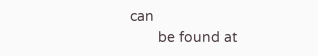can
       be found at